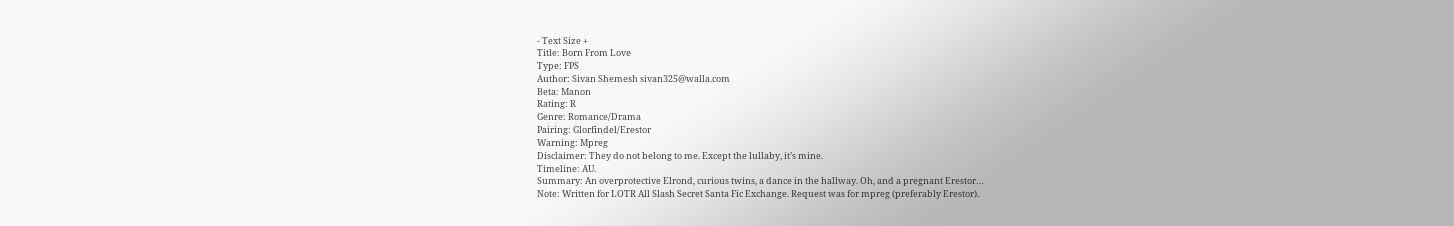- Text Size +
Title: Born From Love
Type: FPS
Author: Sivan Shemesh sivan325@walla.com
Beta: Manon
Rating: R
Genre: Romance/Drama
Pairing: Glorfindel/Erestor
Warning: Mpreg
Disclaimer: They do not belong to me. Except the lullaby, it’s mine.
Timeline: AU.
Summary: An overprotective Elrond, curious twins, a dance in the hallway. Oh, and a pregnant Erestor…
Note: Written for LOTR All Slash Secret Santa Fic Exchange. Request was for mpreg (preferably Erestor).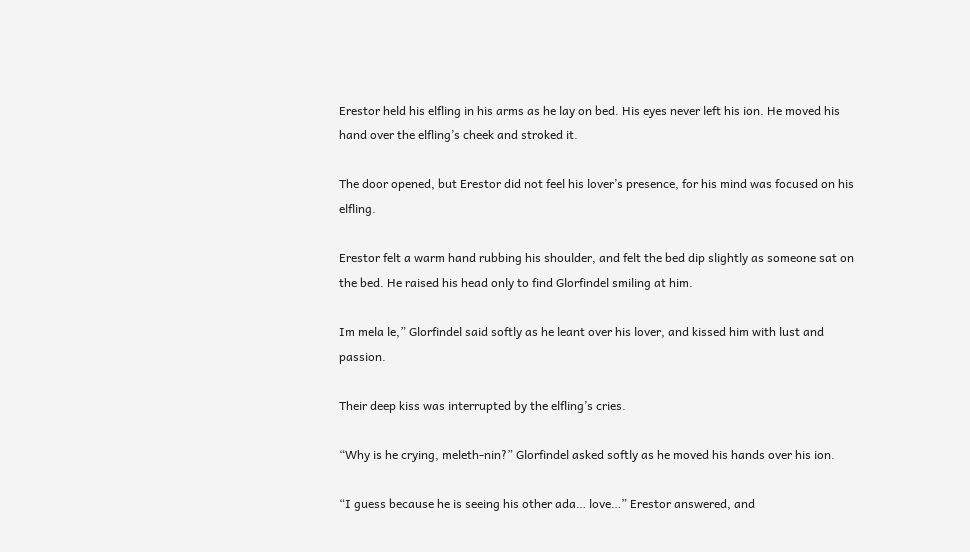Erestor held his elfling in his arms as he lay on bed. His eyes never left his ion. He moved his hand over the elfling’s cheek and stroked it.

The door opened, but Erestor did not feel his lover’s presence, for his mind was focused on his elfling.

Erestor felt a warm hand rubbing his shoulder, and felt the bed dip slightly as someone sat on the bed. He raised his head only to find Glorfindel smiling at him.

Im mela le,” Glorfindel said softly as he leant over his lover, and kissed him with lust and passion.

Their deep kiss was interrupted by the elfling’s cries.

“Why is he crying, meleth-nin?” Glorfindel asked softly as he moved his hands over his ion.

“I guess because he is seeing his other ada… love…” Erestor answered, and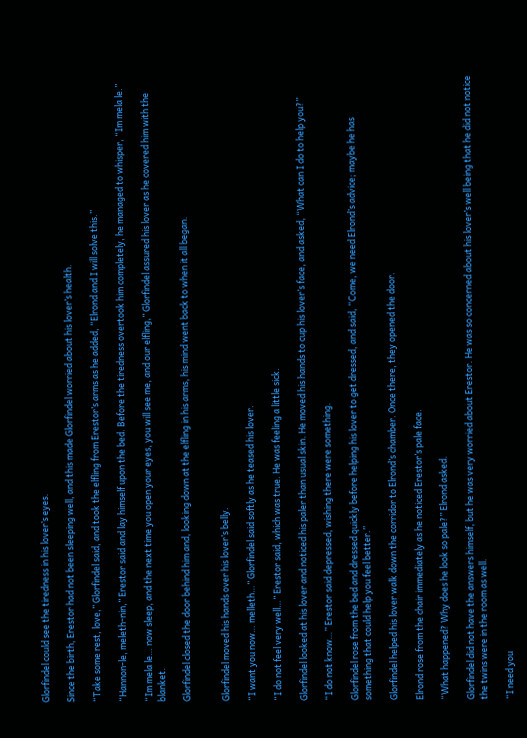Glorfindel could see the tiredness in his lover’s eyes.

Since the birth, Erestor had not been sleeping well, and this made Glorfindel worried about his lover’s health.

“Take some rest, love,” Glorfindel said, and took the elfling from Erestor’s arms as he added, “Elrond and I will solve this.”

“Hannon-le, meleth-nin,” Erestor said and lay himself upon the bed. Before the tiredness overtook him completely, he managed to whisper, “Im mela le.”

“Im mela le… now sleep, and the next time you open your eyes, you will see me, and our elfling,” Glorfindel assured his lover as he covered him with the blanket.

Glorfindel closed the door behind him and, looking down at the elfling in his arms, his mind went back to when it all began.


Glorfindel moved his hands over his lover’s belly.

“I want you now… melleth…” Glorfindel said softly as he teased his lover.

“I do not feel very well…” Erestor said, which was true. He was feeling a little sick.

Glorfindel looked at his lover and noticed his paler than usual skin. He moved his hands to cup his lover’s face, and asked, “What can I do to help you?”

“I do not know…” Erestor said depressed, wishing there were something.

Glorfindel rose from the bed and dressed quickly before helping his lover to get dressed, and said, “Come, we need Elrond’s advice; maybe he has something that could help you feel better.”

Glorfindel helped his lover walk down the corridor to Elrond’s chamber. Once there, they opened the door.

Elrond rose from the chair immediately as he noticed Erestor’s pale face.

“What happened? Why does he look so pale?” Elrond asked.

Glorfindel did not have the answers himself, but he was very worried about Erestor. He was so concerned about his lover’s well being that he did not notice the twins were in the room as well.

“I need you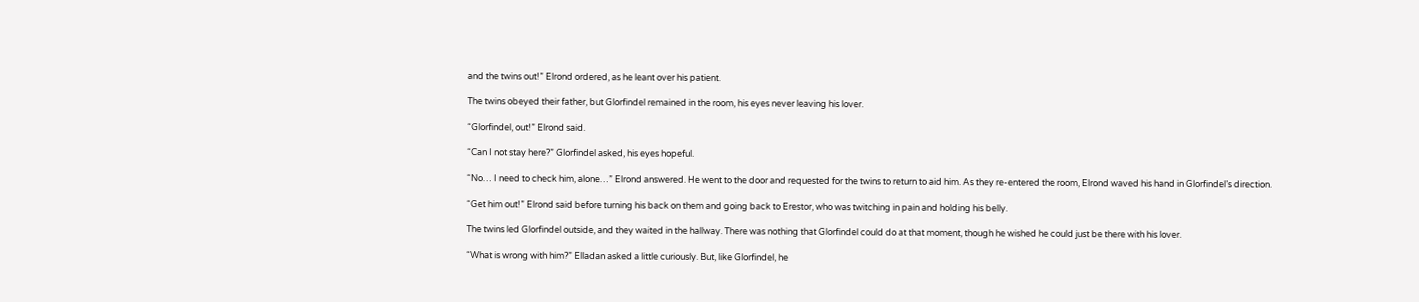and the twins out!” Elrond ordered, as he leant over his patient.

The twins obeyed their father, but Glorfindel remained in the room, his eyes never leaving his lover.

“Glorfindel, out!” Elrond said.

“Can I not stay here?” Glorfindel asked, his eyes hopeful.

“No… I need to check him, alone…” Elrond answered. He went to the door and requested for the twins to return to aid him. As they re-entered the room, Elrond waved his hand in Glorfindel’s direction.

“Get him out!” Elrond said before turning his back on them and going back to Erestor, who was twitching in pain and holding his belly.

The twins led Glorfindel outside, and they waited in the hallway. There was nothing that Glorfindel could do at that moment, though he wished he could just be there with his lover.

“What is wrong with him?” Elladan asked a little curiously. But, like Glorfindel, he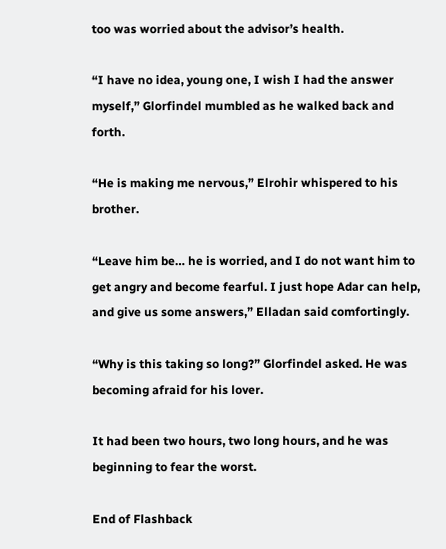too was worried about the advisor’s health.

“I have no idea, young one, I wish I had the answer myself,” Glorfindel mumbled as he walked back and forth.

“He is making me nervous,” Elrohir whispered to his brother.

“Leave him be… he is worried, and I do not want him to get angry and become fearful. I just hope Adar can help, and give us some answers,” Elladan said comfortingly.

“Why is this taking so long?” Glorfindel asked. He was becoming afraid for his lover.

It had been two hours, two long hours, and he was beginning to fear the worst.

End of Flashback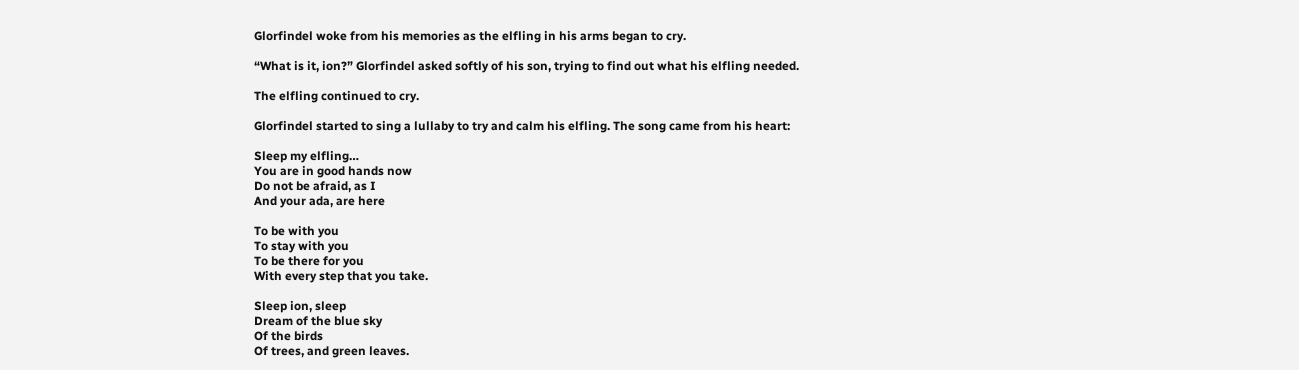Glorfindel woke from his memories as the elfling in his arms began to cry.

“What is it, ion?” Glorfindel asked softly of his son, trying to find out what his elfling needed.

The elfling continued to cry.

Glorfindel started to sing a lullaby to try and calm his elfling. The song came from his heart:

Sleep my elfling…
You are in good hands now
Do not be afraid, as I
And your ada, are here

To be with you
To stay with you
To be there for you
With every step that you take.

Sleep ion, sleep
Dream of the blue sky
Of the birds
Of trees, and green leaves.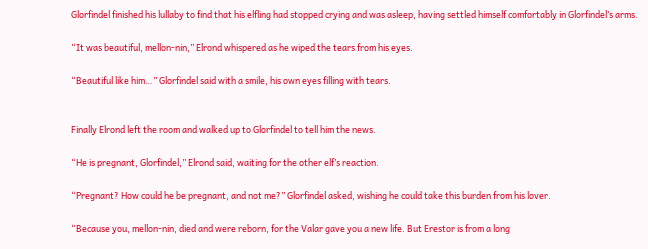Glorfindel finished his lullaby to find that his elfling had stopped crying and was asleep, having settled himself comfortably in Glorfindel’s arms.

“It was beautiful, mellon-nin,” Elrond whispered as he wiped the tears from his eyes.

“Beautiful like him…” Glorfindel said with a smile, his own eyes filling with tears.


Finally Elrond left the room and walked up to Glorfindel to tell him the news.

“He is pregnant, Glorfindel,” Elrond said, waiting for the other elf’s reaction.

“Pregnant? How could he be pregnant, and not me?” Glorfindel asked, wishing he could take this burden from his lover.

“Because you, mellon-nin, died and were reborn, for the Valar gave you a new life. But Erestor is from a long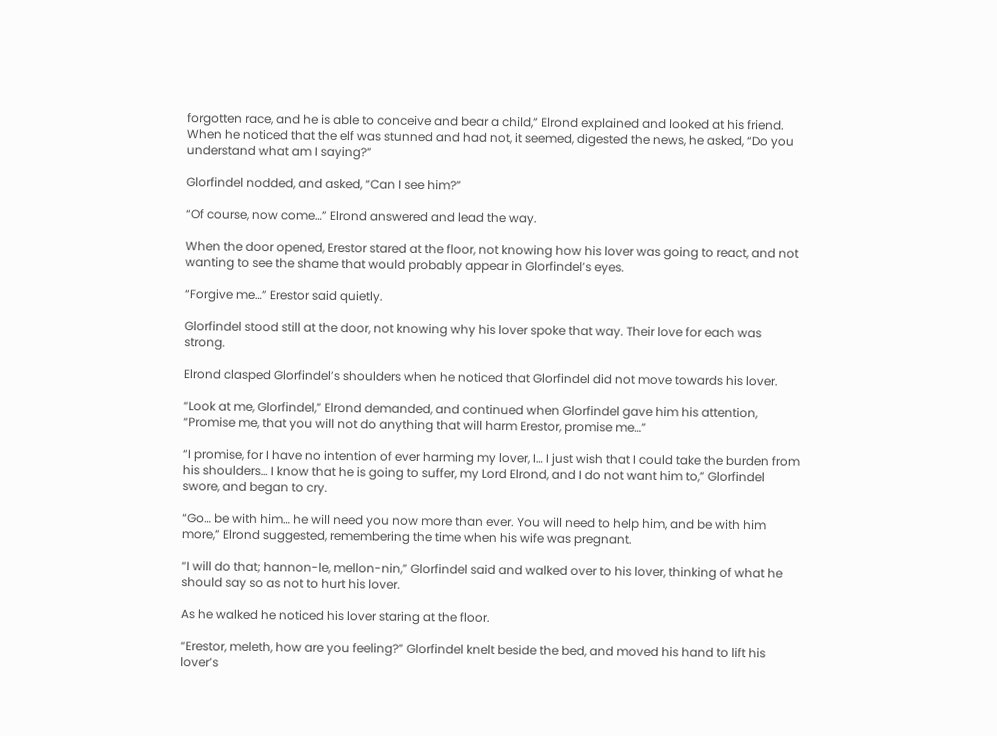forgotten race, and he is able to conceive and bear a child,” Elrond explained and looked at his friend. When he noticed that the elf was stunned and had not, it seemed, digested the news, he asked, “Do you understand what am I saying?”

Glorfindel nodded, and asked, “Can I see him?”

“Of course, now come…” Elrond answered and lead the way.

When the door opened, Erestor stared at the floor, not knowing how his lover was going to react, and not wanting to see the shame that would probably appear in Glorfindel’s eyes.

“Forgive me…” Erestor said quietly.

Glorfindel stood still at the door, not knowing why his lover spoke that way. Their love for each was strong.

Elrond clasped Glorfindel’s shoulders when he noticed that Glorfindel did not move towards his lover.

“Look at me, Glorfindel,” Elrond demanded, and continued when Glorfindel gave him his attention, “Promise me, that you will not do anything that will harm Erestor, promise me…”

“I promise, for I have no intention of ever harming my lover, I… I just wish that I could take the burden from his shoulders… I know that he is going to suffer, my Lord Elrond, and I do not want him to,” Glorfindel swore, and began to cry.

“Go… be with him… he will need you now more than ever. You will need to help him, and be with him more,” Elrond suggested, remembering the time when his wife was pregnant.

“I will do that; hannon-le, mellon-nin,” Glorfindel said and walked over to his lover, thinking of what he should say so as not to hurt his lover.

As he walked he noticed his lover staring at the floor.

“Erestor, meleth, how are you feeling?” Glorfindel knelt beside the bed, and moved his hand to lift his lover’s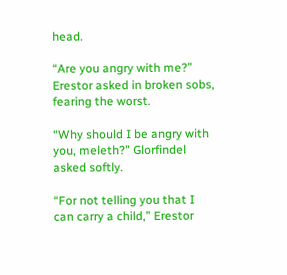head.

“Are you angry with me?” Erestor asked in broken sobs, fearing the worst.

“Why should I be angry with you, meleth?” Glorfindel asked softly.

“For not telling you that I can carry a child,” Erestor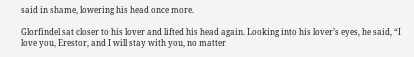said in shame, lowering his head once more.

Glorfindel sat closer to his lover and lifted his head again. Looking into his lover’s eyes, he said, “I love you, Erestor, and I will stay with you, no matter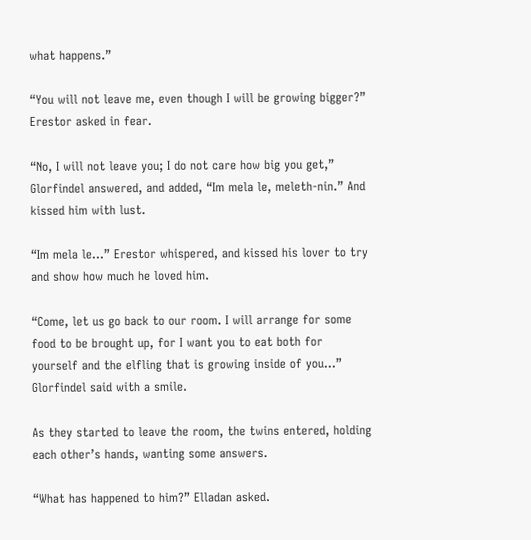what happens.”

“You will not leave me, even though I will be growing bigger?” Erestor asked in fear.

“No, I will not leave you; I do not care how big you get,” Glorfindel answered, and added, “Im mela le, meleth-nin.” And kissed him with lust.

“Im mela le…” Erestor whispered, and kissed his lover to try and show how much he loved him.

“Come, let us go back to our room. I will arrange for some food to be brought up, for I want you to eat both for yourself and the elfling that is growing inside of you…” Glorfindel said with a smile.

As they started to leave the room, the twins entered, holding each other’s hands, wanting some answers.

“What has happened to him?” Elladan asked.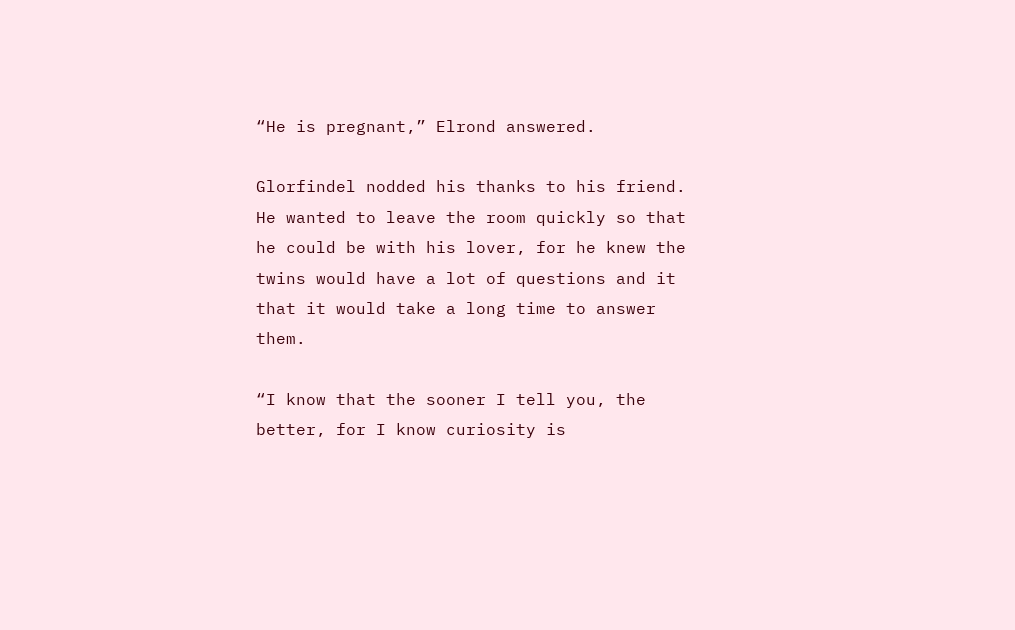“He is pregnant,” Elrond answered.

Glorfindel nodded his thanks to his friend. He wanted to leave the room quickly so that he could be with his lover, for he knew the twins would have a lot of questions and it that it would take a long time to answer them.

“I know that the sooner I tell you, the better, for I know curiosity is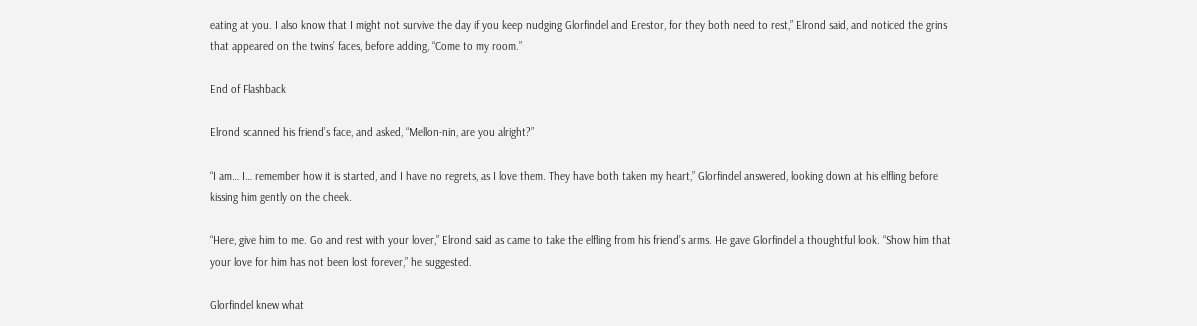eating at you. I also know that I might not survive the day if you keep nudging Glorfindel and Erestor, for they both need to rest,” Elrond said, and noticed the grins that appeared on the twins’ faces, before adding, “Come to my room.”

End of Flashback

Elrond scanned his friend’s face, and asked, “Mellon-nin, are you alright?”

“I am… I… remember how it is started, and I have no regrets, as I love them. They have both taken my heart,” Glorfindel answered, looking down at his elfling before kissing him gently on the cheek.

“Here, give him to me. Go and rest with your lover,” Elrond said as came to take the elfling from his friend’s arms. He gave Glorfindel a thoughtful look. “Show him that your love for him has not been lost forever,” he suggested.

Glorfindel knew what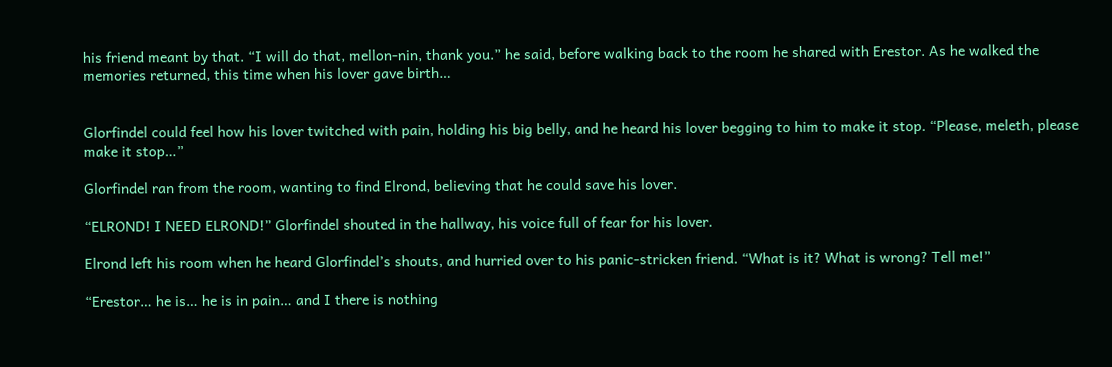his friend meant by that. “I will do that, mellon-nin, thank you.” he said, before walking back to the room he shared with Erestor. As he walked the memories returned, this time when his lover gave birth…


Glorfindel could feel how his lover twitched with pain, holding his big belly, and he heard his lover begging to him to make it stop. “Please, meleth, please make it stop…”

Glorfindel ran from the room, wanting to find Elrond, believing that he could save his lover.

“ELROND! I NEED ELROND!” Glorfindel shouted in the hallway, his voice full of fear for his lover.

Elrond left his room when he heard Glorfindel’s shouts, and hurried over to his panic-stricken friend. “What is it? What is wrong? Tell me!”

“Erestor… he is… he is in pain… and I there is nothing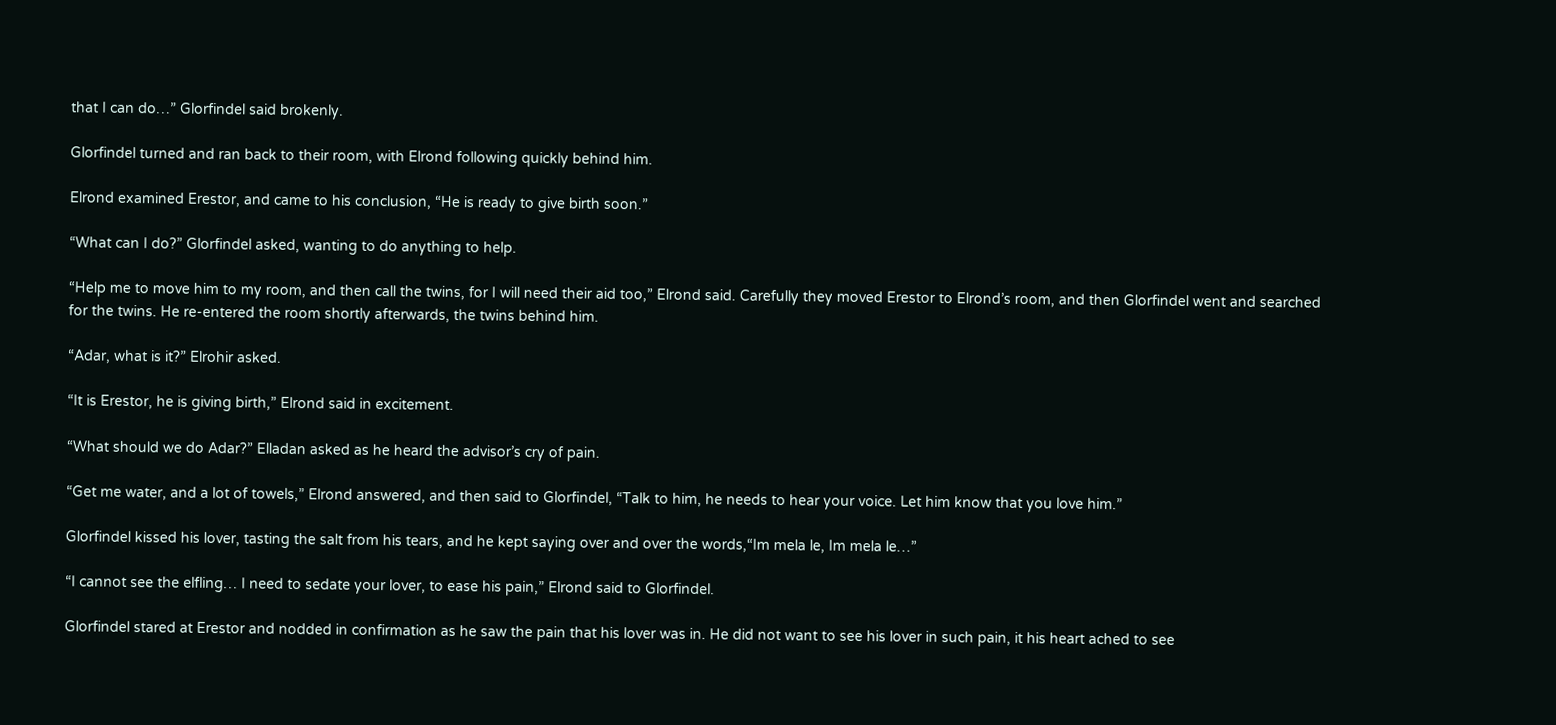that I can do…” Glorfindel said brokenly.

Glorfindel turned and ran back to their room, with Elrond following quickly behind him.

Elrond examined Erestor, and came to his conclusion, “He is ready to give birth soon.”

“What can I do?” Glorfindel asked, wanting to do anything to help.

“Help me to move him to my room, and then call the twins, for I will need their aid too,” Elrond said. Carefully they moved Erestor to Elrond’s room, and then Glorfindel went and searched for the twins. He re-entered the room shortly afterwards, the twins behind him.

“Adar, what is it?” Elrohir asked.

“It is Erestor, he is giving birth,” Elrond said in excitement.

“What should we do Adar?” Elladan asked as he heard the advisor’s cry of pain.

“Get me water, and a lot of towels,” Elrond answered, and then said to Glorfindel, “Talk to him, he needs to hear your voice. Let him know that you love him.”

Glorfindel kissed his lover, tasting the salt from his tears, and he kept saying over and over the words,“Im mela le, Im mela le…”

“I cannot see the elfling… I need to sedate your lover, to ease his pain,” Elrond said to Glorfindel.

Glorfindel stared at Erestor and nodded in confirmation as he saw the pain that his lover was in. He did not want to see his lover in such pain, it his heart ached to see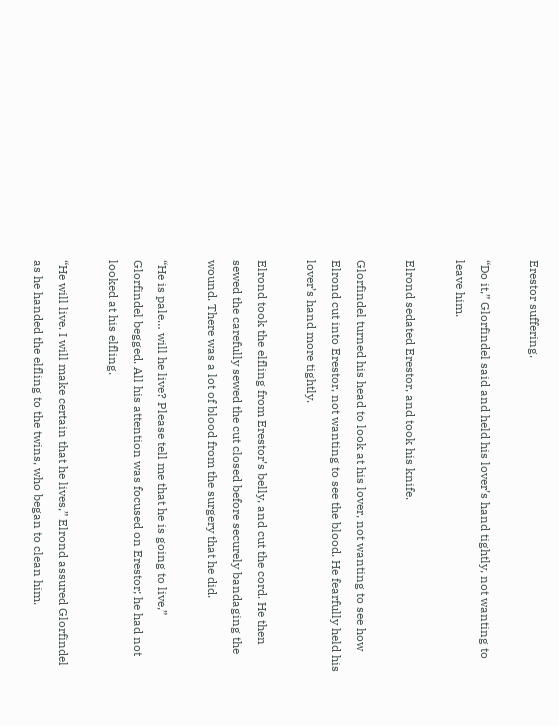Erestor suffering.

“Do it,” Glorfindel said and held his lover’s hand tightly, not wanting to leave him.

Elrond sedated Erestor, and took his knife.

Glorfindel turned his head to look at his lover, not wanting to see how Elrond cut into Erestor, not wanting to see the blood. He fearfully held his lover’s hand more tightly.

Elrond took the elfling from Erestor’s belly, and cut the cord. He then sewed the carefully sewed the cut closed before securely bandaging the wound. There was a lot of blood from the surgery that he did.

“He is pale… will he live? Please tell me that he is going to live,” Glorfindel begged. All his attention was focused on Erestor; he had not looked at his elfling.

“He will live. I will make certain that he lives,” Elrond assured Glorfindel as he handed the elfling to the twins, who began to clean him.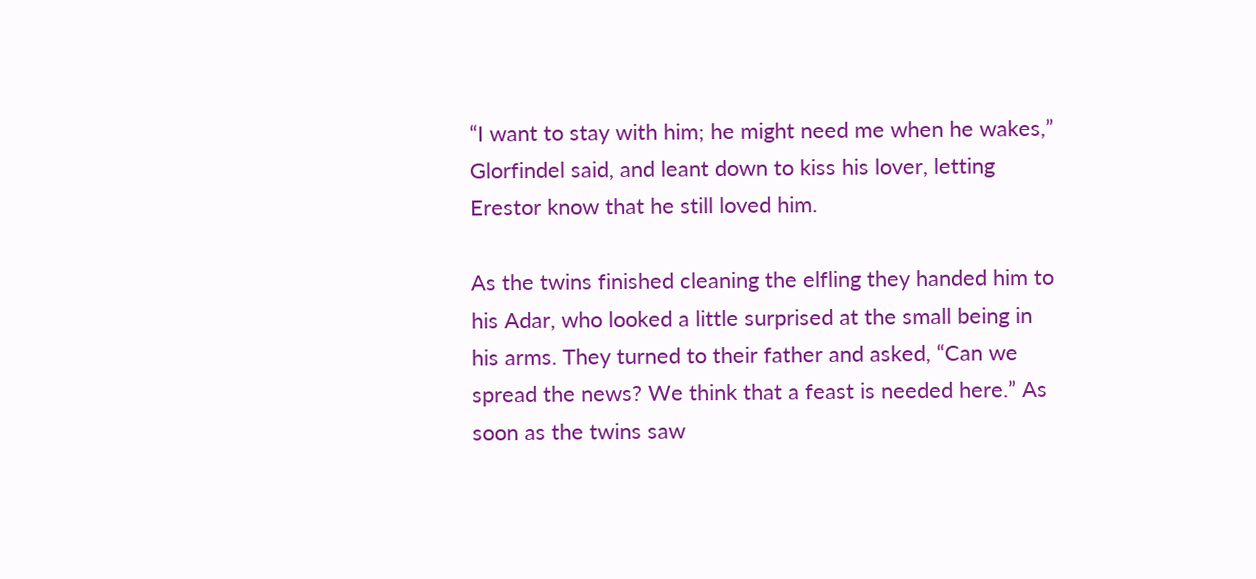“I want to stay with him; he might need me when he wakes,” Glorfindel said, and leant down to kiss his lover, letting Erestor know that he still loved him.

As the twins finished cleaning the elfling they handed him to his Adar, who looked a little surprised at the small being in his arms. They turned to their father and asked, “Can we spread the news? We think that a feast is needed here.” As soon as the twins saw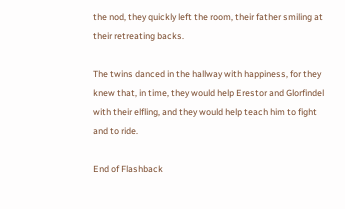the nod, they quickly left the room, their father smiling at their retreating backs.

The twins danced in the hallway with happiness, for they knew that, in time, they would help Erestor and Glorfindel with their elfling, and they would help teach him to fight and to ride.

End of Flashback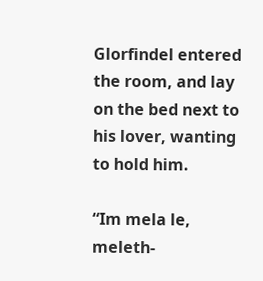Glorfindel entered the room, and lay on the bed next to his lover, wanting to hold him.

“Im mela le, meleth-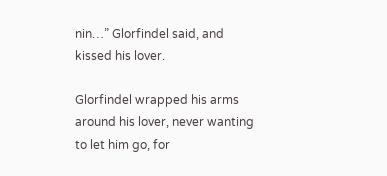nin…” Glorfindel said, and kissed his lover.

Glorfindel wrapped his arms around his lover, never wanting to let him go, for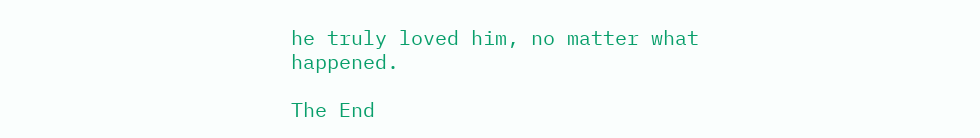he truly loved him, no matter what happened.

The End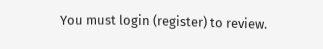You must login (register) to review.